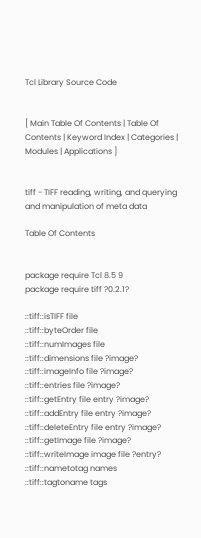Tcl Library Source Code


[ Main Table Of Contents | Table Of Contents | Keyword Index | Categories | Modules | Applications ]


tiff - TIFF reading, writing, and querying and manipulation of meta data

Table Of Contents


package require Tcl 8.5 9
package require tiff ?0.2.1?

::tiff::isTIFF file
::tiff::byteOrder file
::tiff::numImages file
::tiff::dimensions file ?image?
::tiff::imageInfo file ?image?
::tiff::entries file ?image?
::tiff::getEntry file entry ?image?
::tiff::addEntry file entry ?image?
::tiff::deleteEntry file entry ?image?
::tiff::getImage file ?image?
::tiff::writeImage image file ?entry?
::tiff::nametotag names
::tiff::tagtoname tags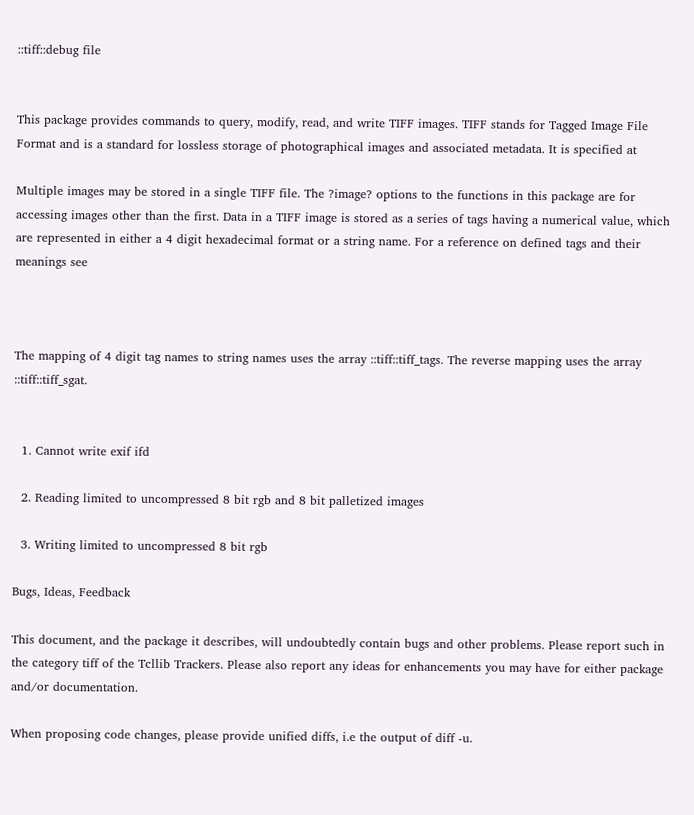::tiff::debug file


This package provides commands to query, modify, read, and write TIFF images. TIFF stands for Tagged Image File Format and is a standard for lossless storage of photographical images and associated metadata. It is specified at

Multiple images may be stored in a single TIFF file. The ?image? options to the functions in this package are for accessing images other than the first. Data in a TIFF image is stored as a series of tags having a numerical value, which are represented in either a 4 digit hexadecimal format or a string name. For a reference on defined tags and their meanings see



The mapping of 4 digit tag names to string names uses the array ::tiff::tiff_tags. The reverse mapping uses the array ::tiff::tiff_sgat.


  1. Cannot write exif ifd

  2. Reading limited to uncompressed 8 bit rgb and 8 bit palletized images

  3. Writing limited to uncompressed 8 bit rgb

Bugs, Ideas, Feedback

This document, and the package it describes, will undoubtedly contain bugs and other problems. Please report such in the category tiff of the Tcllib Trackers. Please also report any ideas for enhancements you may have for either package and/or documentation.

When proposing code changes, please provide unified diffs, i.e the output of diff -u.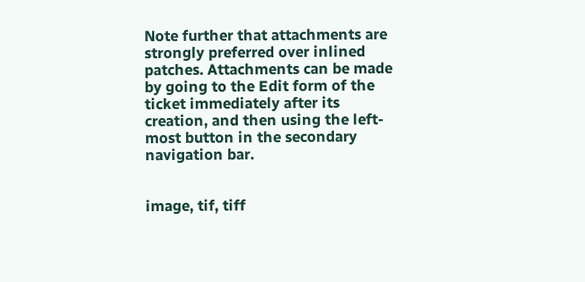Note further that attachments are strongly preferred over inlined patches. Attachments can be made by going to the Edit form of the ticket immediately after its creation, and then using the left-most button in the secondary navigation bar.


image, tif, tiff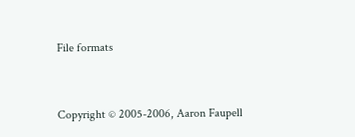File formats


Copyright © 2005-2006, Aaron Faupell